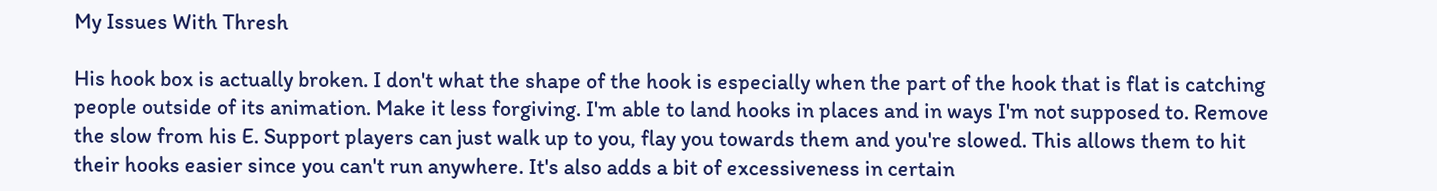My Issues With Thresh

His hook box is actually broken. I don't what the shape of the hook is especially when the part of the hook that is flat is catching people outside of its animation. Make it less forgiving. I'm able to land hooks in places and in ways I'm not supposed to. Remove the slow from his E. Support players can just walk up to you, flay you towards them and you're slowed. This allows them to hit their hooks easier since you can't run anywhere. It's also adds a bit of excessiveness in certain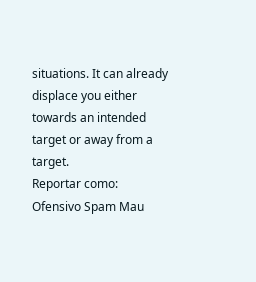situations. It can already displace you either towards an intended target or away from a target.
Reportar como:
Ofensivo Spam Mau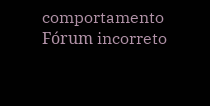comportamento Fórum incorreto